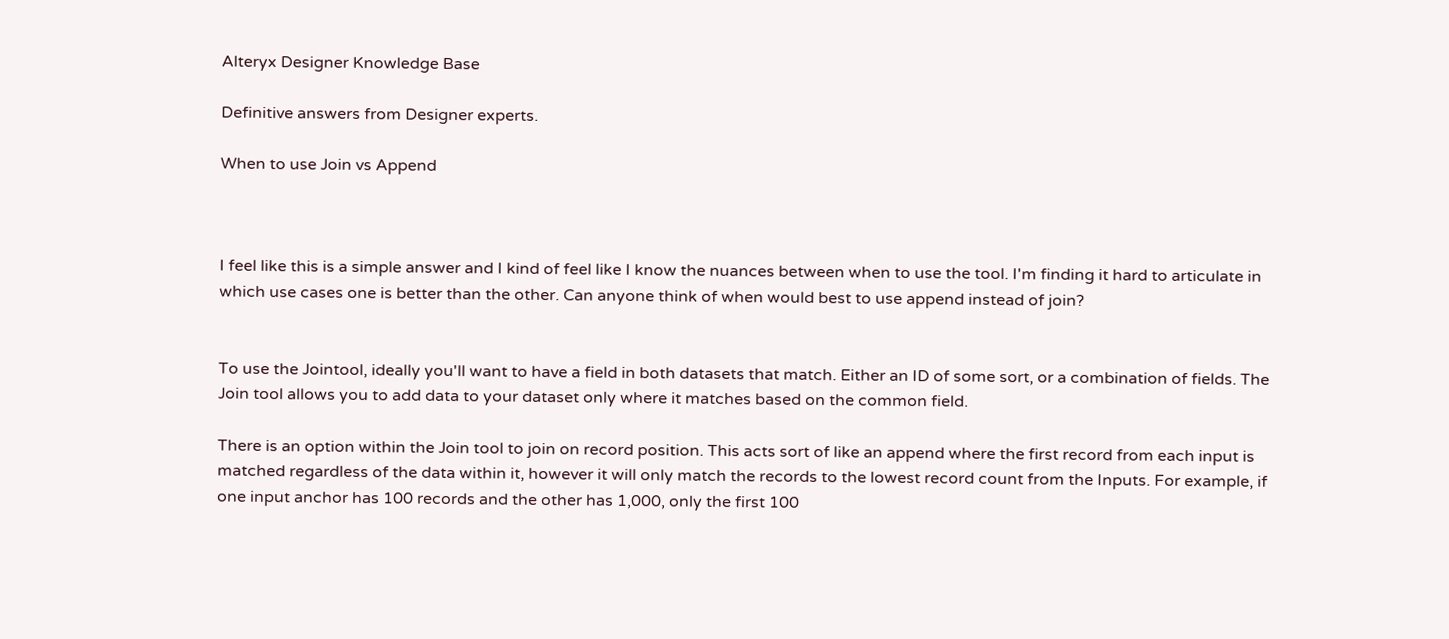Alteryx Designer Knowledge Base

Definitive answers from Designer experts.

When to use Join vs Append



I feel like this is a simple answer and I kind of feel like I know the nuances between when to use the tool. I'm finding it hard to articulate in which use cases one is better than the other. Can anyone think of when would best to use append instead of join?


To use the Jointool, ideally you'll want to have a field in both datasets that match. Either an ID of some sort, or a combination of fields. The Join tool allows you to add data to your dataset only where it matches based on the common field.

There is an option within the Join tool to join on record position. This acts sort of like an append where the first record from each input is matched regardless of the data within it, however it will only match the records to the lowest record count from the Inputs. For example, if one input anchor has 100 records and the other has 1,000, only the first 100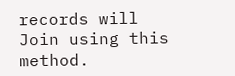records will Join using this method.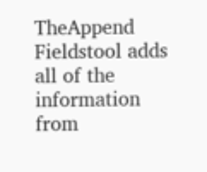TheAppend Fieldstool adds all of the information from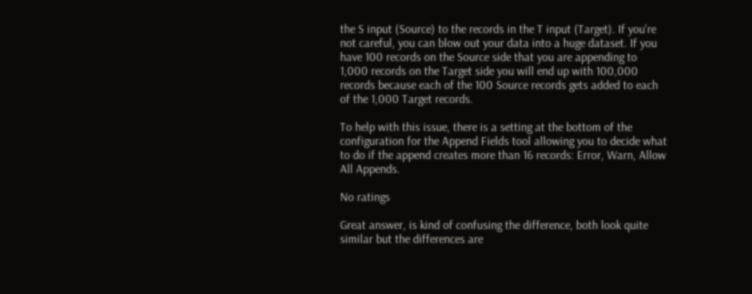the S input (Source) to the records in the T input (Target). If you're not careful, you can blow out your data into a huge dataset. If you have 100 records on the Source side that you are appending to 1,000 records on the Target side you will end up with 100,000 records because each of the 100 Source records gets added to each of the 1,000 Target records.

To help with this issue, there is a setting at the bottom of the configuration for the Append Fields tool allowing you to decide what to do if the append creates more than 16 records: Error, Warn, Allow All Appends.

No ratings

Great answer, is kind of confusing the difference, both look quite similar but the differences are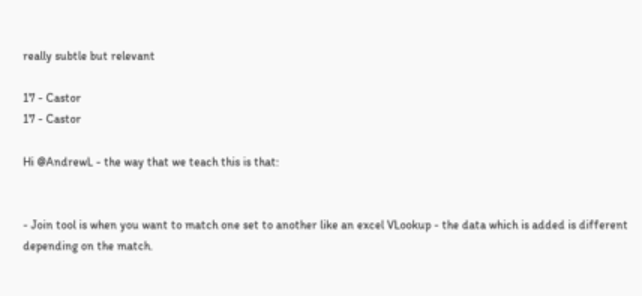really subtle but relevant

17 - Castor
17 - Castor

Hi @AndrewL - the way that we teach this is that:


- Join tool is when you want to match one set to another like an excel VLookup - the data which is added is different depending on the match.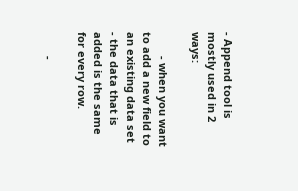- Append tool is mostly used in 2 ways:

        - when you want to add a new field to an existing data set - the data that is added is the same for every row.

        -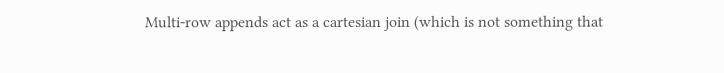Multi-row appends act as a cartesian join (which is not something that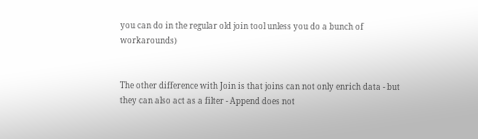you can do in the regular old join tool unless you do a bunch of workarounds)


The other difference with Join is that joins can not only enrich data - but they can also act as a filter - Append does not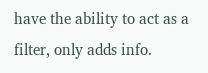have the ability to act as a filter, only adds info.